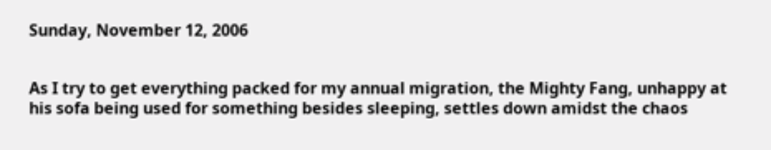Sunday, November 12, 2006


As I try to get everything packed for my annual migration, the Mighty Fang, unhappy at his sofa being used for something besides sleeping, settles down amidst the chaos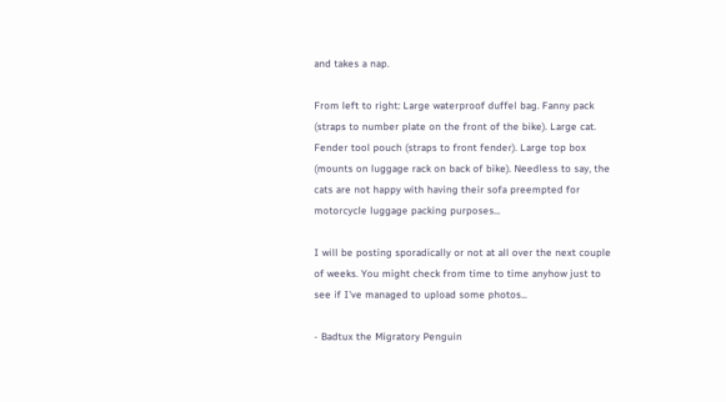and takes a nap.

From left to right: Large waterproof duffel bag. Fanny pack (straps to number plate on the front of the bike). Large cat. Fender tool pouch (straps to front fender). Large top box (mounts on luggage rack on back of bike). Needless to say, the cats are not happy with having their sofa preempted for motorcycle luggage packing purposes...

I will be posting sporadically or not at all over the next couple of weeks. You might check from time to time anyhow just to see if I've managed to upload some photos...

- Badtux the Migratory Penguin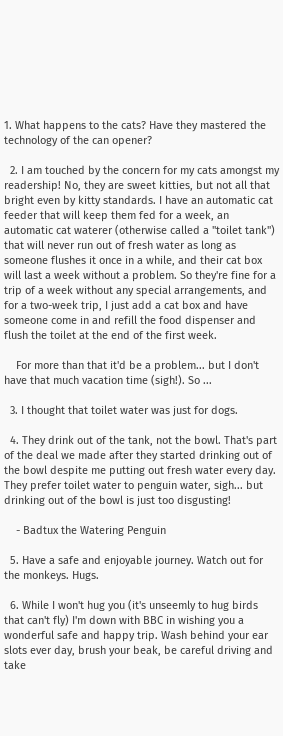1. What happens to the cats? Have they mastered the technology of the can opener?

  2. I am touched by the concern for my cats amongst my readership! No, they are sweet kitties, but not all that bright even by kitty standards. I have an automatic cat feeder that will keep them fed for a week, an automatic cat waterer (otherwise called a "toilet tank") that will never run out of fresh water as long as someone flushes it once in a while, and their cat box will last a week without a problem. So they're fine for a trip of a week without any special arrangements, and for a two-week trip, I just add a cat box and have someone come in and refill the food dispenser and flush the toilet at the end of the first week.

    For more than that it'd be a problem... but I don't have that much vacation time (sigh!). So ...

  3. I thought that toilet water was just for dogs.

  4. They drink out of the tank, not the bowl. That's part of the deal we made after they started drinking out of the bowl despite me putting out fresh water every day. They prefer toilet water to penguin water, sigh... but drinking out of the bowl is just too disgusting!

    - Badtux the Watering Penguin

  5. Have a safe and enjoyable journey. Watch out for the monkeys. Hugs.

  6. While I won't hug you (it's unseemly to hug birds that can't fly) I'm down with BBC in wishing you a wonderful safe and happy trip. Wash behind your ear slots ever day, brush your beak, be careful driving and take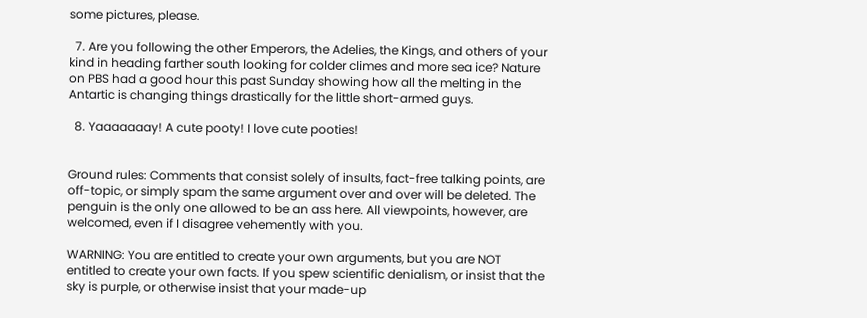some pictures, please.

  7. Are you following the other Emperors, the Adelies, the Kings, and others of your kind in heading farther south looking for colder climes and more sea ice? Nature on PBS had a good hour this past Sunday showing how all the melting in the Antartic is changing things drastically for the little short-armed guys.

  8. Yaaaaaaay! A cute pooty! I love cute pooties!


Ground rules: Comments that consist solely of insults, fact-free talking points, are off-topic, or simply spam the same argument over and over will be deleted. The penguin is the only one allowed to be an ass here. All viewpoints, however, are welcomed, even if I disagree vehemently with you.

WARNING: You are entitled to create your own arguments, but you are NOT entitled to create your own facts. If you spew scientific denialism, or insist that the sky is purple, or otherwise insist that your made-up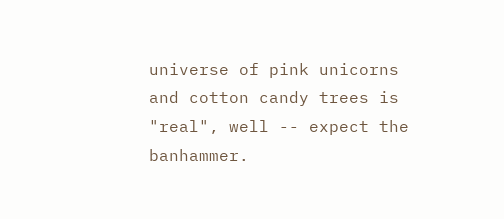universe of pink unicorns and cotton candy trees is "real", well -- expect the banhammer.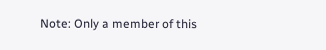Note: Only a member of this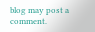blog may post a comment.